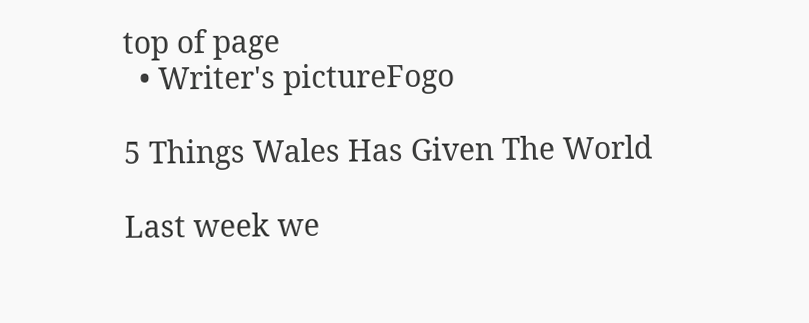top of page
  • Writer's pictureFogo

5 Things Wales Has Given The World

Last week we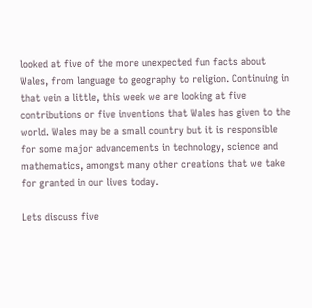looked at five of the more unexpected fun facts about Wales, from language to geography to religion. Continuing in that vein a little, this week we are looking at five contributions or five inventions that Wales has given to the world. Wales may be a small country but it is responsible for some major advancements in technology, science and mathematics, amongst many other creations that we take for granted in our lives today.

Lets discuss five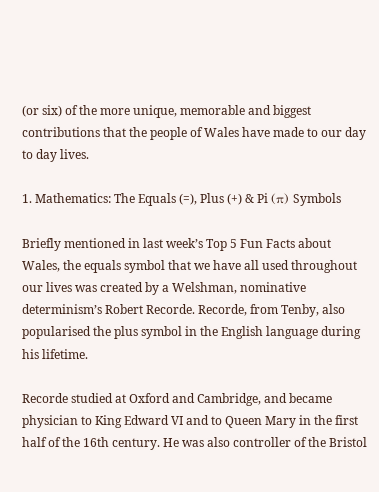(or six) of the more unique, memorable and biggest contributions that the people of Wales have made to our day to day lives.

1. Mathematics: The Equals (=), Plus (+) & Pi (π) Symbols

Briefly mentioned in last week’s Top 5 Fun Facts about Wales, the equals symbol that we have all used throughout our lives was created by a Welshman, nominative determinism’s Robert Recorde. Recorde, from Tenby, also popularised the plus symbol in the English language during his lifetime.

Recorde studied at Oxford and Cambridge, and became physician to King Edward VI and to Queen Mary in the first half of the 16th century. He was also controller of the Bristol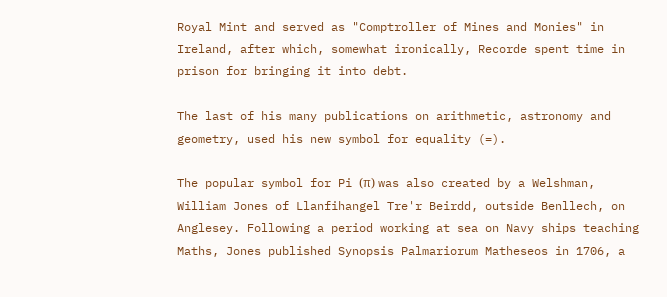Royal Mint and served as "Comptroller of Mines and Monies" in Ireland, after which, somewhat ironically, Recorde spent time in prison for bringing it into debt.

The last of his many publications on arithmetic, astronomy and geometry, used his new symbol for equality (=).

The popular symbol for Pi (π) was also created by a Welshman, William Jones of Llanfihangel Tre'r Beirdd, outside Benllech, on Anglesey. Following a period working at sea on Navy ships teaching Maths, Jones published Synopsis Palmariorum Matheseos in 1706, a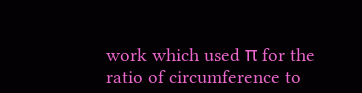work which used π for the ratio of circumference to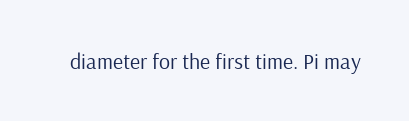diameter for the first time. Pi may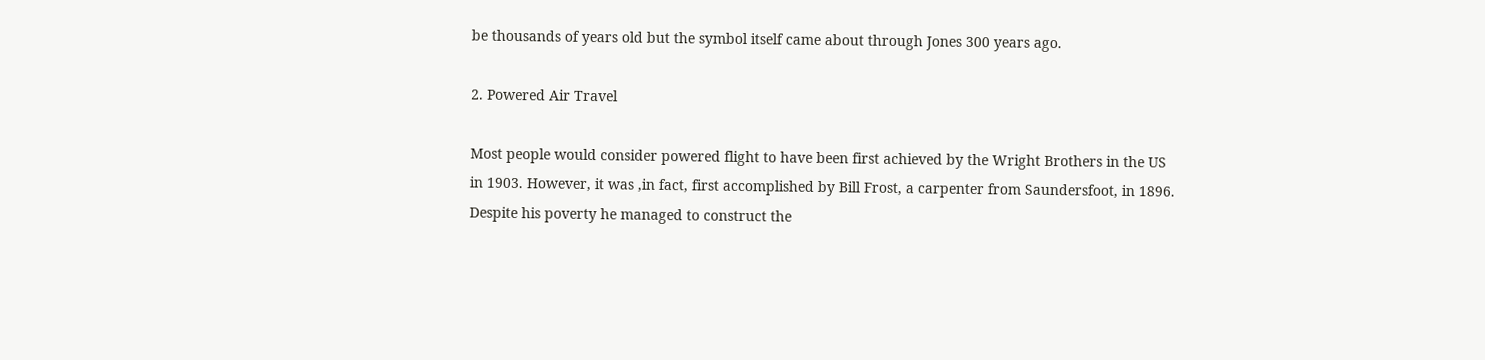be thousands of years old but the symbol itself came about through Jones 300 years ago.

2. Powered Air Travel

Most people would consider powered flight to have been first achieved by the Wright Brothers in the US in 1903. However, it was ,in fact, first accomplished by Bill Frost, a carpenter from Saundersfoot, in 1896. Despite his poverty he managed to construct the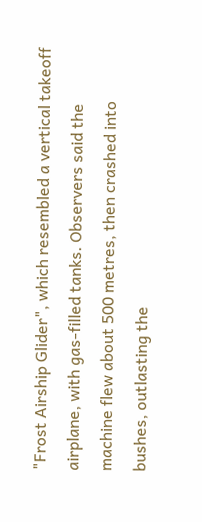"Frost Airship Glider", which resembled a vertical takeoff airplane, with gas-filled tanks. Observers said the machine flew about 500 metres, then crashed into bushes, outlasting the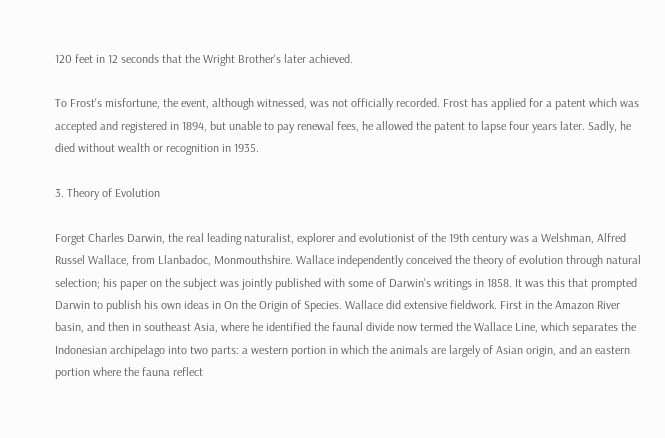120 feet in 12 seconds that the Wright Brother's later achieved.

To Frost's misfortune, the event, although witnessed, was not officially recorded. Frost has applied for a patent which was accepted and registered in 1894, but unable to pay renewal fees, he allowed the patent to lapse four years later. Sadly, he died without wealth or recognition in 1935.

3. Theory of Evolution

Forget Charles Darwin, the real leading naturalist, explorer and evolutionist of the 19th century was a Welshman, Alfred Russel Wallace, from Llanbadoc, Monmouthshire. Wallace independently conceived the theory of evolution through natural selection; his paper on the subject was jointly published with some of Darwin's writings in 1858. It was this that prompted Darwin to publish his own ideas in On the Origin of Species. Wallace did extensive fieldwork. First in the Amazon River basin, and then in southeast Asia, where he identified the faunal divide now termed the Wallace Line, which separates the Indonesian archipelago into two parts: a western portion in which the animals are largely of Asian origin, and an eastern portion where the fauna reflect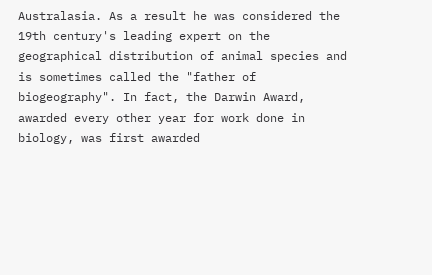Australasia. As a result he was considered the 19th century's leading expert on the geographical distribution of animal species and is sometimes called the "father of biogeography". In fact, the Darwin Award, awarded every other year for work done in biology, was first awarded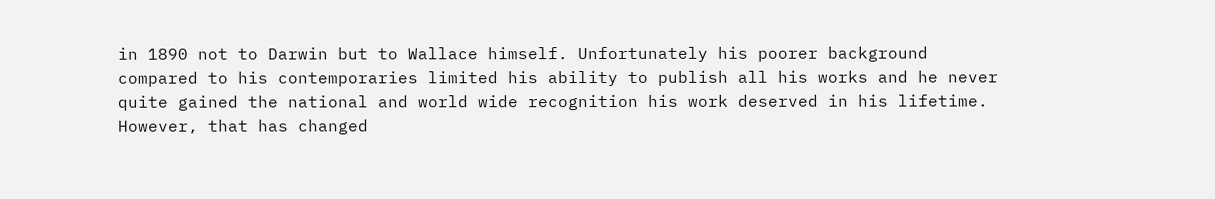in 1890 not to Darwin but to Wallace himself. Unfortunately his poorer background compared to his contemporaries limited his ability to publish all his works and he never quite gained the national and world wide recognition his work deserved in his lifetime. However, that has changed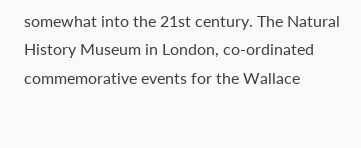somewhat into the 21st century. The Natural History Museum in London, co-ordinated commemorative events for the Wallace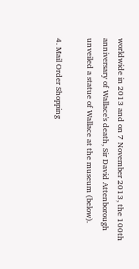worldwide in 2013 and on 7 November 2013, the 100th anniversary of Wallace's death, Sir David Attenborough unveiled a statue of Wallace at the museum (below).

4. Mail Order Shopping